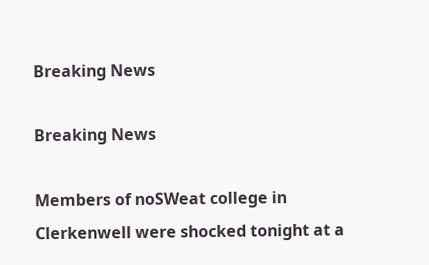Breaking News

Breaking News

Members of noSWeat college in Clerkenwell were shocked tonight at a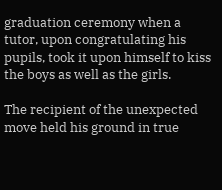graduation ceremony when a tutor, upon congratulating his pupils, took it upon himself to kiss the boys as well as the girls.

The recipient of the unexpected move held his ground in true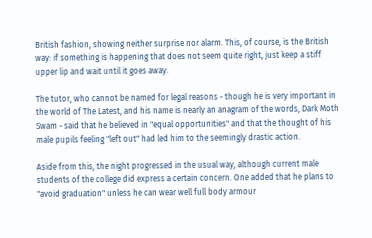British fashion, showing neither surprise nor alarm. This, of course, is the British way: if something is happening that does not seem quite right, just keep a stiff upper lip and wait until it goes away.

The tutor, who cannot be named for legal reasons - though he is very important in the world of The Latest, and his name is nearly an anagram of the words, Dark Moth Swam - said that he believed in "equal opportunities" and that the thought of his male pupils feeling "left out" had led him to the seemingly drastic action.

Aside from this, the night progressed in the usual way, although current male students of the college did express a certain concern. One added that he plans to "avoid graduation" unless he can wear well full body armour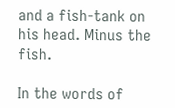and a fish-tank on his head. Minus the fish.

In the words of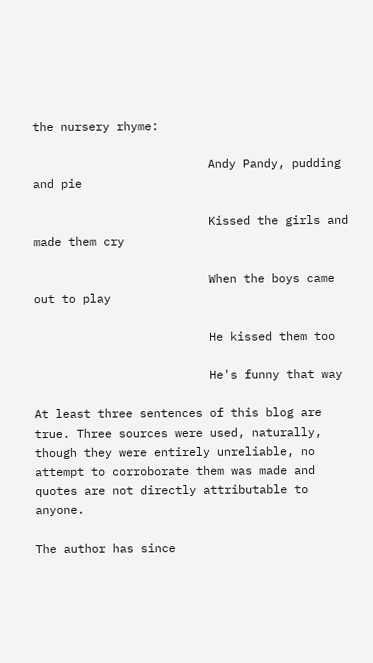the nursery rhyme:

                         Andy Pandy, pudding and pie

                         Kissed the girls and made them cry

                         When the boys came out to play

                         He kissed them too

                         He's funny that way

At least three sentences of this blog are true. Three sources were used, naturally, though they were entirely unreliable, no attempt to corroborate them was made and quotes are not directly attributable to anyone.

The author has since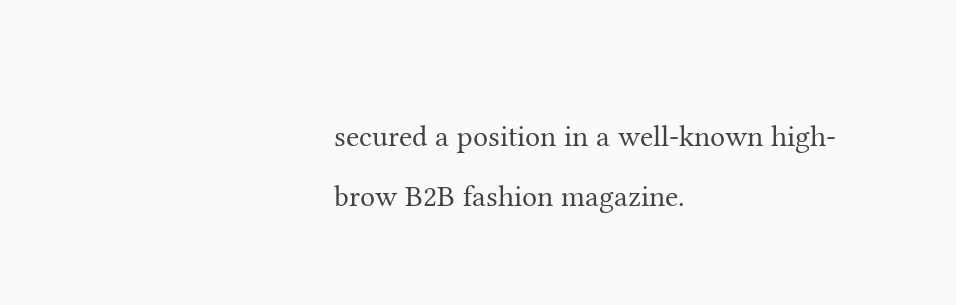secured a position in a well-known high-brow B2B fashion magazine.